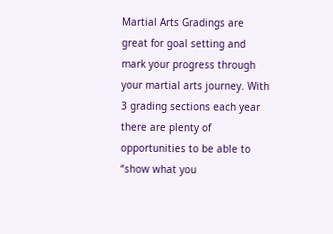Martial Arts Gradings are great for goal setting and mark your progress through your martial arts journey. With 3 grading sections each year there are plenty of opportunities to be able to “show what you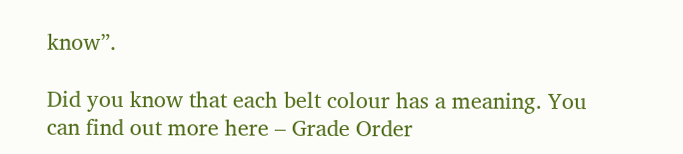know”.

Did you know that each belt colour has a meaning. You can find out more here – Grade Order